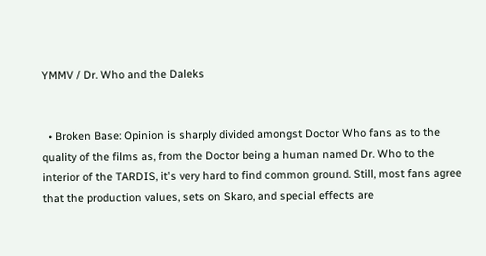YMMV / Dr. Who and the Daleks


  • Broken Base: Opinion is sharply divided amongst Doctor Who fans as to the quality of the films as, from the Doctor being a human named Dr. Who to the interior of the TARDIS, it's very hard to find common ground. Still, most fans agree that the production values, sets on Skaro, and special effects are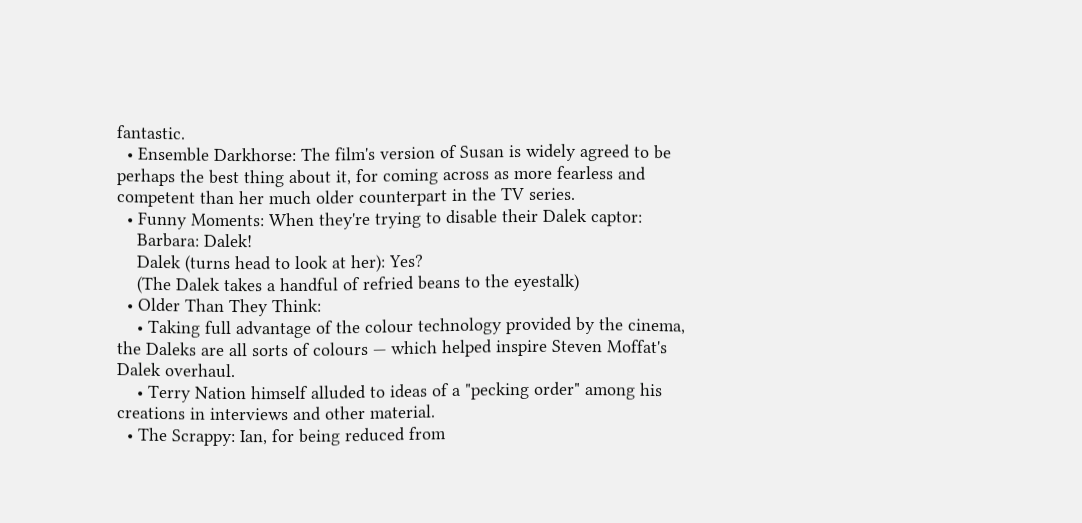fantastic.
  • Ensemble Darkhorse: The film's version of Susan is widely agreed to be perhaps the best thing about it, for coming across as more fearless and competent than her much older counterpart in the TV series.
  • Funny Moments: When they're trying to disable their Dalek captor:
    Barbara: Dalek!
    Dalek (turns head to look at her): Yes?
    (The Dalek takes a handful of refried beans to the eyestalk)
  • Older Than They Think:
    • Taking full advantage of the colour technology provided by the cinema, the Daleks are all sorts of colours — which helped inspire Steven Moffat's Dalek overhaul.
    • Terry Nation himself alluded to ideas of a "pecking order" among his creations in interviews and other material.
  • The Scrappy: Ian, for being reduced from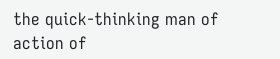the quick-thinking man of action of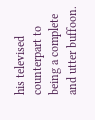his televised counterpart to being a complete and utter buffoon.